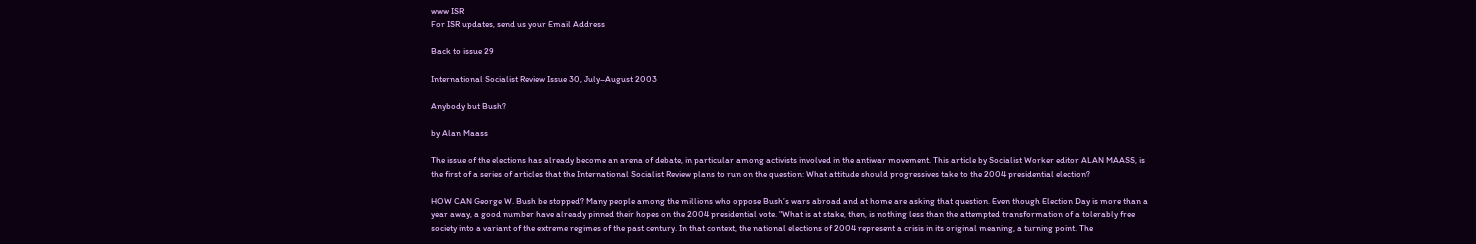www ISR
For ISR updates, send us your Email Address

Back to issue 29

International Socialist Review Issue 30, July–August 2003

Anybody but Bush?

by Alan Maass

The issue of the elections has already become an arena of debate, in particular among activists involved in the antiwar movement. This article by Socialist Worker editor ALAN MAASS, is the first of a series of articles that the International Socialist Review plans to run on the question: What attitude should progressives take to the 2004 presidential election?

HOW CAN George W. Bush be stopped? Many people among the millions who oppose Bush’s wars abroad and at home are asking that question. Even though Election Day is more than a year away, a good number have already pinned their hopes on the 2004 presidential vote. "What is at stake, then, is nothing less than the attempted transformation of a tolerably free society into a variant of the extreme regimes of the past century. In that context, the national elections of 2004 represent a crisis in its original meaning, a turning point. The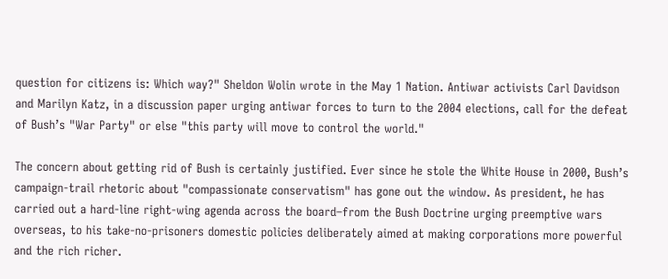question for citizens is: Which way?" Sheldon Wolin wrote in the May 1 Nation. Antiwar activists Carl Davidson and Marilyn Katz, in a discussion paper urging antiwar forces to turn to the 2004 elections, call for the defeat of Bush’s "War Party" or else "this party will move to control the world."

The concern about getting rid of Bush is certainly justified. Ever since he stole the White House in 2000, Bush’s campaign-trail rhetoric about "compassionate conservatism" has gone out the window. As president, he has carried out a hard-line right-wing agenda across the board–from the Bush Doctrine urging preemptive wars overseas, to his take-no-prisoners domestic policies deliberately aimed at making corporations more powerful and the rich richer.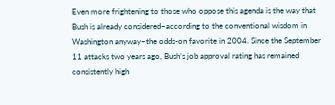Even more frightening to those who oppose this agenda is the way that Bush is already considered–according to the conventional wisdom in Washington anyway–the odds-on favorite in 2004. Since the September 11 attacks two years ago, Bush’s job approval rating has remained consistently high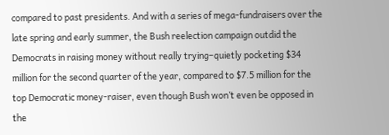compared to past presidents. And with a series of mega-fundraisers over the late spring and early summer, the Bush reelection campaign outdid the Democrats in raising money without really trying–quietly pocketing $34 million for the second quarter of the year, compared to $7.5 million for the top Democratic money-raiser, even though Bush won’t even be opposed in the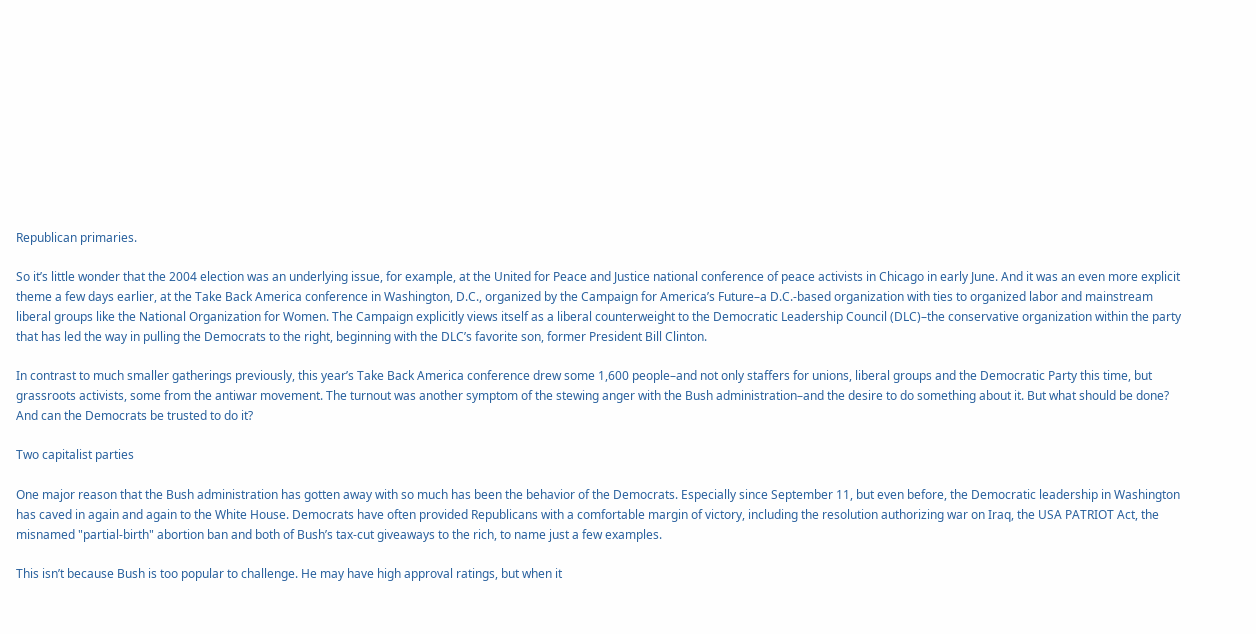Republican primaries.

So it’s little wonder that the 2004 election was an underlying issue, for example, at the United for Peace and Justice national conference of peace activists in Chicago in early June. And it was an even more explicit theme a few days earlier, at the Take Back America conference in Washington, D.C., organized by the Campaign for America’s Future–a D.C.-based organization with ties to organized labor and mainstream liberal groups like the National Organization for Women. The Campaign explicitly views itself as a liberal counterweight to the Democratic Leadership Council (DLC)–the conservative organization within the party that has led the way in pulling the Democrats to the right, beginning with the DLC’s favorite son, former President Bill Clinton.

In contrast to much smaller gatherings previously, this year’s Take Back America conference drew some 1,600 people–and not only staffers for unions, liberal groups and the Democratic Party this time, but grassroots activists, some from the antiwar movement. The turnout was another symptom of the stewing anger with the Bush administration–and the desire to do something about it. But what should be done? And can the Democrats be trusted to do it?

Two capitalist parties

One major reason that the Bush administration has gotten away with so much has been the behavior of the Democrats. Especially since September 11, but even before, the Democratic leadership in Washington has caved in again and again to the White House. Democrats have often provided Republicans with a comfortable margin of victory, including the resolution authorizing war on Iraq, the USA PATRIOT Act, the misnamed "partial-birth" abortion ban and both of Bush’s tax-cut giveaways to the rich, to name just a few examples.

This isn’t because Bush is too popular to challenge. He may have high approval ratings, but when it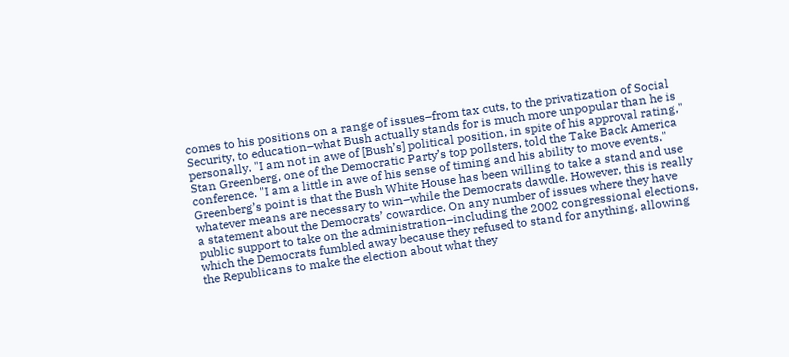comes to his positions on a range of issues–from tax cuts, to the privatization of Social Security, to education–what Bush actually stands for is much more unpopular than he is personally. "I am not in awe of [Bush’s] political position, in spite of his approval rating," Stan Greenberg, one of the Democratic Party’s top pollsters, told the Take Back America conference. "I am a little in awe of his sense of timing and his ability to move events." Greenberg’s point is that the Bush White House has been willing to take a stand and use whatever means are necessary to win–while the Democrats dawdle. However, this is really a statement about the Democrats’ cowardice. On any number of issues where they have public support to take on the administration–including the 2002 congressional elections, which the Democrats fumbled away because they refused to stand for anything, allowing the Republicans to make the election about what they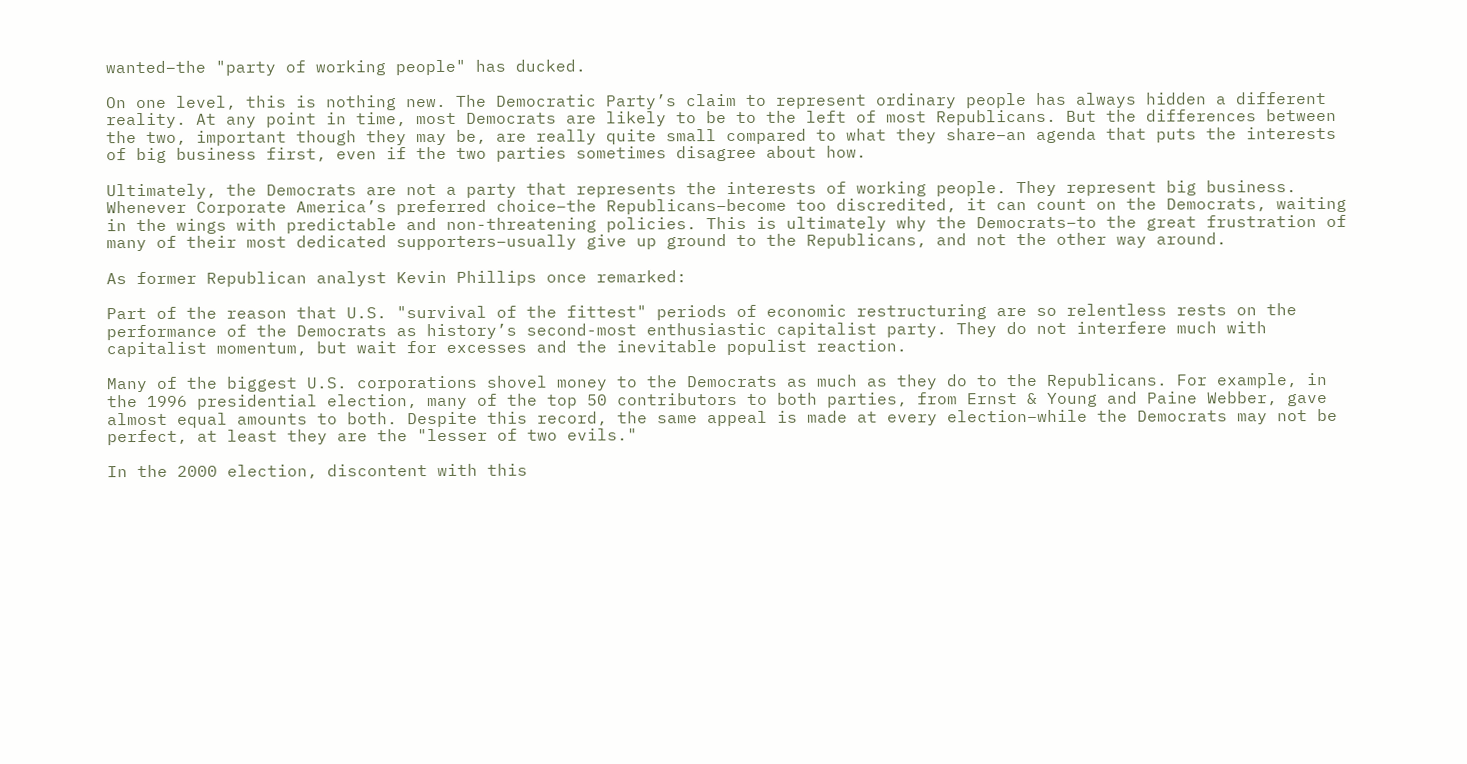wanted–the "party of working people" has ducked.

On one level, this is nothing new. The Democratic Party’s claim to represent ordinary people has always hidden a different reality. At any point in time, most Democrats are likely to be to the left of most Republicans. But the differences between the two, important though they may be, are really quite small compared to what they share–an agenda that puts the interests of big business first, even if the two parties sometimes disagree about how.

Ultimately, the Democrats are not a party that represents the interests of working people. They represent big business. Whenever Corporate America’s preferred choice–the Republicans–become too discredited, it can count on the Democrats, waiting in the wings with predictable and non-threatening policies. This is ultimately why the Democrats–to the great frustration of many of their most dedicated supporters–usually give up ground to the Republicans, and not the other way around.

As former Republican analyst Kevin Phillips once remarked:

Part of the reason that U.S. "survival of the fittest" periods of economic restructuring are so relentless rests on the performance of the Democrats as history’s second-most enthusiastic capitalist party. They do not interfere much with capitalist momentum, but wait for excesses and the inevitable populist reaction.

Many of the biggest U.S. corporations shovel money to the Democrats as much as they do to the Republicans. For example, in the 1996 presidential election, many of the top 50 contributors to both parties, from Ernst & Young and Paine Webber, gave almost equal amounts to both. Despite this record, the same appeal is made at every election–while the Democrats may not be perfect, at least they are the "lesser of two evils."

In the 2000 election, discontent with this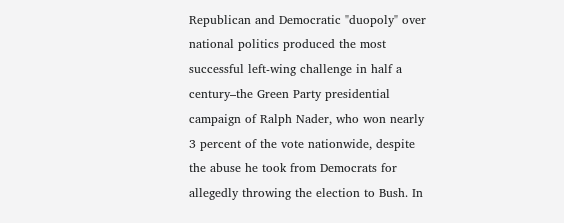Republican and Democratic "duopoly" over national politics produced the most successful left-wing challenge in half a century–the Green Party presidential campaign of Ralph Nader, who won nearly 3 percent of the vote nationwide, despite the abuse he took from Democrats for allegedly throwing the election to Bush. In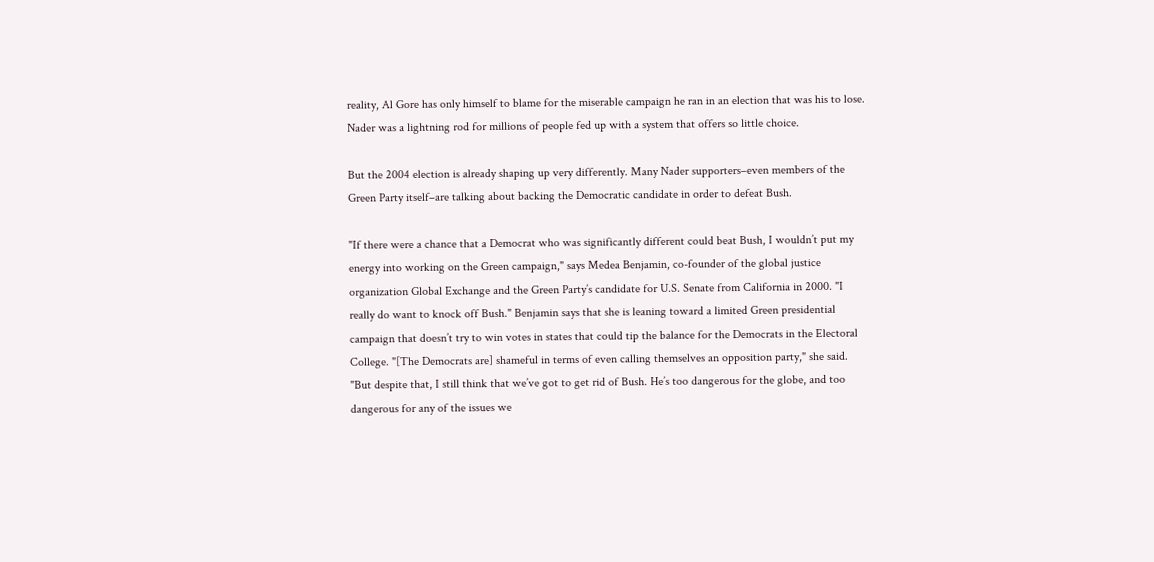reality, Al Gore has only himself to blame for the miserable campaign he ran in an election that was his to lose. Nader was a lightning rod for millions of people fed up with a system that offers so little choice.

But the 2004 election is already shaping up very differently. Many Nader supporters–even members of the Green Party itself–are talking about backing the Democratic candidate in order to defeat Bush.

"If there were a chance that a Democrat who was significantly different could beat Bush, I wouldn’t put my energy into working on the Green campaign," says Medea Benjamin, co-founder of the global justice organization Global Exchange and the Green Party’s candidate for U.S. Senate from California in 2000. "I really do want to knock off Bush." Benjamin says that she is leaning toward a limited Green presidential campaign that doesn’t try to win votes in states that could tip the balance for the Democrats in the Electoral College. "[The Democrats are] shameful in terms of even calling themselves an opposition party," she said. "But despite that, I still think that we’ve got to get rid of Bush. He’s too dangerous for the globe, and too dangerous for any of the issues we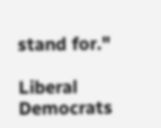stand for."

Liberal Democrats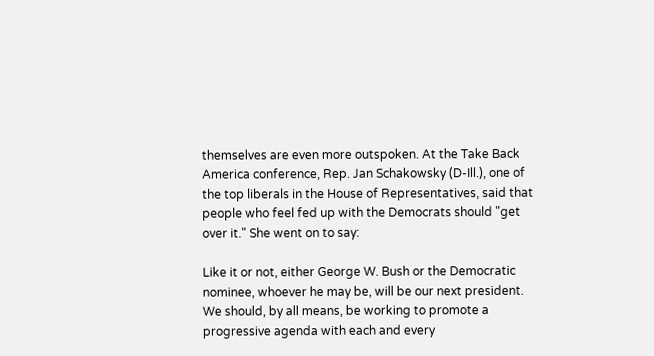themselves are even more outspoken. At the Take Back America conference, Rep. Jan Schakowsky (D-Ill.), one of the top liberals in the House of Representatives, said that people who feel fed up with the Democrats should "get over it." She went on to say:

Like it or not, either George W. Bush or the Democratic nominee, whoever he may be, will be our next president. We should, by all means, be working to promote a progressive agenda with each and every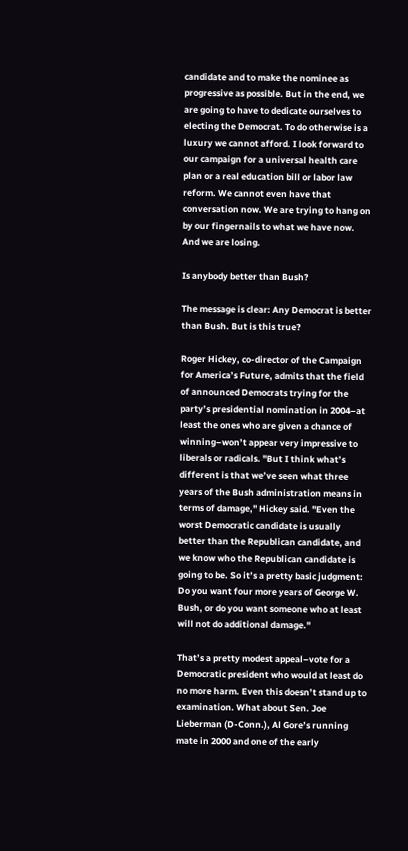candidate and to make the nominee as progressive as possible. But in the end, we are going to have to dedicate ourselves to electing the Democrat. To do otherwise is a luxury we cannot afford. I look forward to our campaign for a universal health care plan or a real education bill or labor law reform. We cannot even have that conversation now. We are trying to hang on by our fingernails to what we have now. And we are losing.

Is anybody better than Bush?

The message is clear: Any Democrat is better than Bush. But is this true?

Roger Hickey, co-director of the Campaign for America’s Future, admits that the field of announced Democrats trying for the party’s presidential nomination in 2004–at least the ones who are given a chance of winning–won’t appear very impressive to liberals or radicals. "But I think what’s different is that we’ve seen what three years of the Bush administration means in terms of damage," Hickey said. "Even the worst Democratic candidate is usually better than the Republican candidate, and we know who the Republican candidate is going to be. So it’s a pretty basic judgment: Do you want four more years of George W. Bush, or do you want someone who at least will not do additional damage."

That’s a pretty modest appeal–vote for a Democratic president who would at least do no more harm. Even this doesn’t stand up to examination. What about Sen. Joe Lieberman (D-Conn.), Al Gore’s running mate in 2000 and one of the early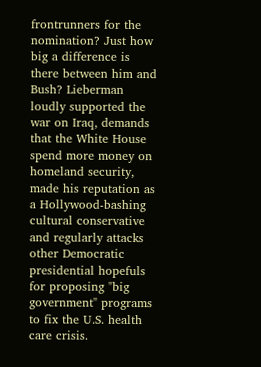frontrunners for the nomination? Just how big a difference is there between him and Bush? Lieberman loudly supported the war on Iraq, demands that the White House spend more money on homeland security, made his reputation as a Hollywood-bashing cultural conservative and regularly attacks other Democratic presidential hopefuls for proposing "big government" programs to fix the U.S. health care crisis.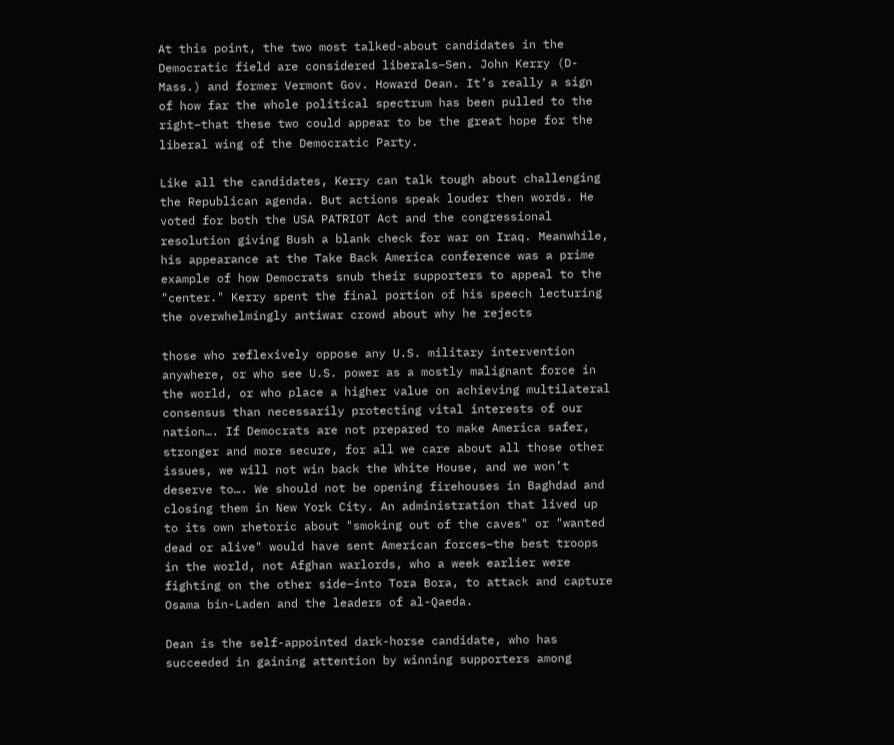At this point, the two most talked-about candidates in the Democratic field are considered liberals–Sen. John Kerry (D-Mass.) and former Vermont Gov. Howard Dean. It’s really a sign of how far the whole political spectrum has been pulled to the right–that these two could appear to be the great hope for the liberal wing of the Democratic Party.

Like all the candidates, Kerry can talk tough about challenging the Republican agenda. But actions speak louder then words. He voted for both the USA PATRIOT Act and the congressional resolution giving Bush a blank check for war on Iraq. Meanwhile, his appearance at the Take Back America conference was a prime example of how Democrats snub their supporters to appeal to the "center." Kerry spent the final portion of his speech lecturing the overwhelmingly antiwar crowd about why he rejects

those who reflexively oppose any U.S. military intervention anywhere, or who see U.S. power as a mostly malignant force in the world, or who place a higher value on achieving multilateral consensus than necessarily protecting vital interests of our nation…. If Democrats are not prepared to make America safer, stronger and more secure, for all we care about all those other issues, we will not win back the White House, and we won’t deserve to…. We should not be opening firehouses in Baghdad and closing them in New York City. An administration that lived up to its own rhetoric about "smoking out of the caves" or "wanted dead or alive" would have sent American forces–the best troops in the world, not Afghan warlords, who a week earlier were fighting on the other side–into Tora Bora, to attack and capture Osama bin-Laden and the leaders of al-Qaeda.

Dean is the self-appointed dark-horse candidate, who has succeeded in gaining attention by winning supporters among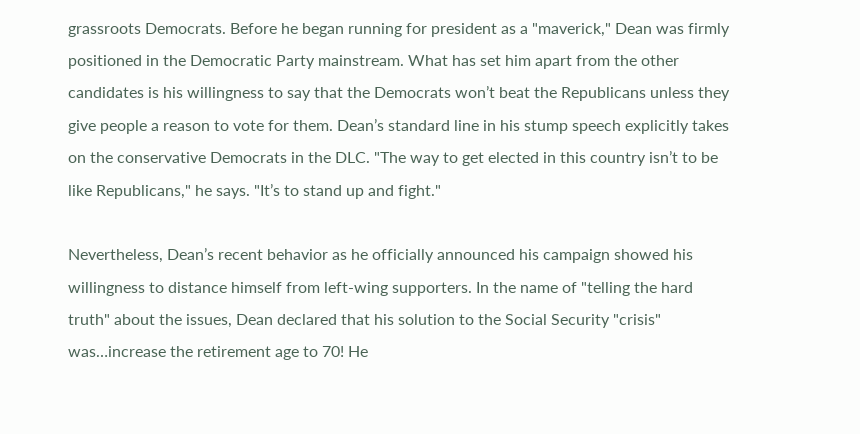grassroots Democrats. Before he began running for president as a "maverick," Dean was firmly positioned in the Democratic Party mainstream. What has set him apart from the other candidates is his willingness to say that the Democrats won’t beat the Republicans unless they give people a reason to vote for them. Dean’s standard line in his stump speech explicitly takes on the conservative Democrats in the DLC. "The way to get elected in this country isn’t to be like Republicans," he says. "It’s to stand up and fight."

Nevertheless, Dean’s recent behavior as he officially announced his campaign showed his willingness to distance himself from left-wing supporters. In the name of "telling the hard truth" about the issues, Dean declared that his solution to the Social Security "crisis" was…increase the retirement age to 70! He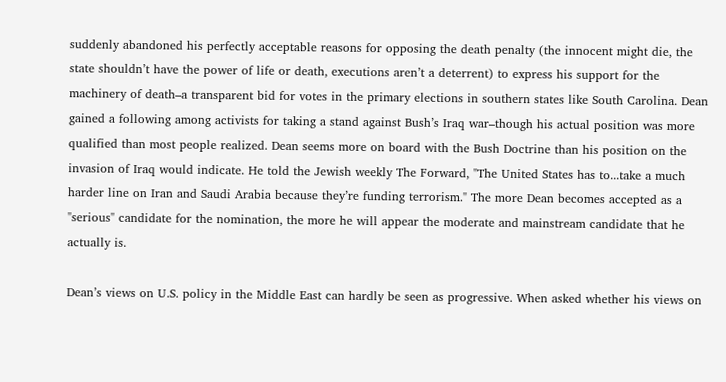suddenly abandoned his perfectly acceptable reasons for opposing the death penalty (the innocent might die, the state shouldn’t have the power of life or death, executions aren’t a deterrent) to express his support for the machinery of death–a transparent bid for votes in the primary elections in southern states like South Carolina. Dean gained a following among activists for taking a stand against Bush’s Iraq war–though his actual position was more qualified than most people realized. Dean seems more on board with the Bush Doctrine than his position on the invasion of Iraq would indicate. He told the Jewish weekly The Forward, "The United States has to...take a much harder line on Iran and Saudi Arabia because they’re funding terrorism." The more Dean becomes accepted as a "serious" candidate for the nomination, the more he will appear the moderate and mainstream candidate that he actually is.

Dean’s views on U.S. policy in the Middle East can hardly be seen as progressive. When asked whether his views on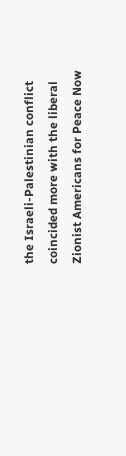the Israeli-Palestinian conflict coincided more with the liberal Zionist Americans for Peace Now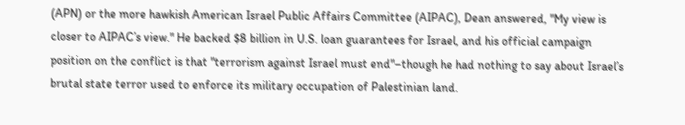(APN) or the more hawkish American Israel Public Affairs Committee (AIPAC), Dean answered, "My view is closer to AIPAC’s view." He backed $8 billion in U.S. loan guarantees for Israel, and his official campaign position on the conflict is that "terrorism against Israel must end"–though he had nothing to say about Israel’s brutal state terror used to enforce its military occupation of Palestinian land.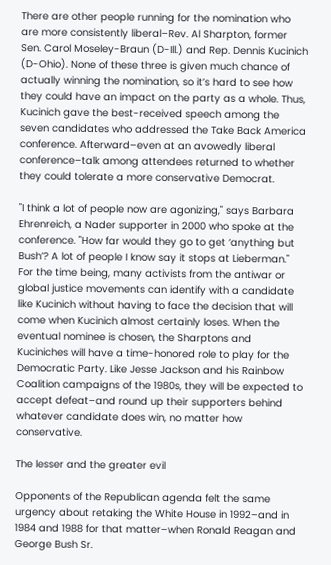There are other people running for the nomination who are more consistently liberal–Rev. Al Sharpton, former Sen. Carol Moseley-Braun (D-Ill.) and Rep. Dennis Kucinich (D-Ohio). None of these three is given much chance of actually winning the nomination, so it’s hard to see how they could have an impact on the party as a whole. Thus, Kucinich gave the best-received speech among the seven candidates who addressed the Take Back America conference. Afterward–even at an avowedly liberal conference–talk among attendees returned to whether they could tolerate a more conservative Democrat.

"I think a lot of people now are agonizing," says Barbara Ehrenreich, a Nader supporter in 2000 who spoke at the conference. "How far would they go to get ‘anything but Bush’? A lot of people I know say it stops at Lieberman." For the time being, many activists from the antiwar or global justice movements can identify with a candidate like Kucinich without having to face the decision that will come when Kucinich almost certainly loses. When the eventual nominee is chosen, the Sharptons and Kuciniches will have a time-honored role to play for the Democratic Party. Like Jesse Jackson and his Rainbow Coalition campaigns of the 1980s, they will be expected to accept defeat–and round up their supporters behind whatever candidate does win, no matter how conservative.

The lesser and the greater evil

Opponents of the Republican agenda felt the same urgency about retaking the White House in 1992–and in 1984 and 1988 for that matter–when Ronald Reagan and George Bush Sr.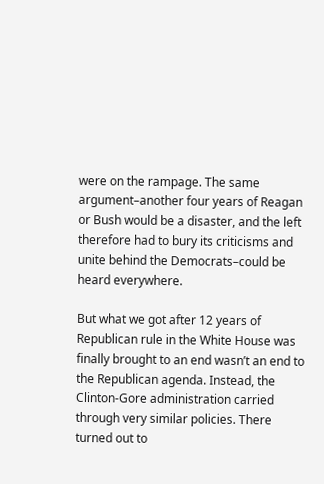were on the rampage. The same argument–another four years of Reagan or Bush would be a disaster, and the left therefore had to bury its criticisms and unite behind the Democrats–could be heard everywhere.

But what we got after 12 years of Republican rule in the White House was finally brought to an end wasn’t an end to the Republican agenda. Instead, the Clinton-Gore administration carried through very similar policies. There turned out to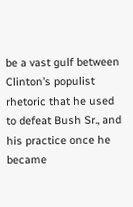be a vast gulf between Clinton’s populist rhetoric that he used to defeat Bush Sr., and his practice once he became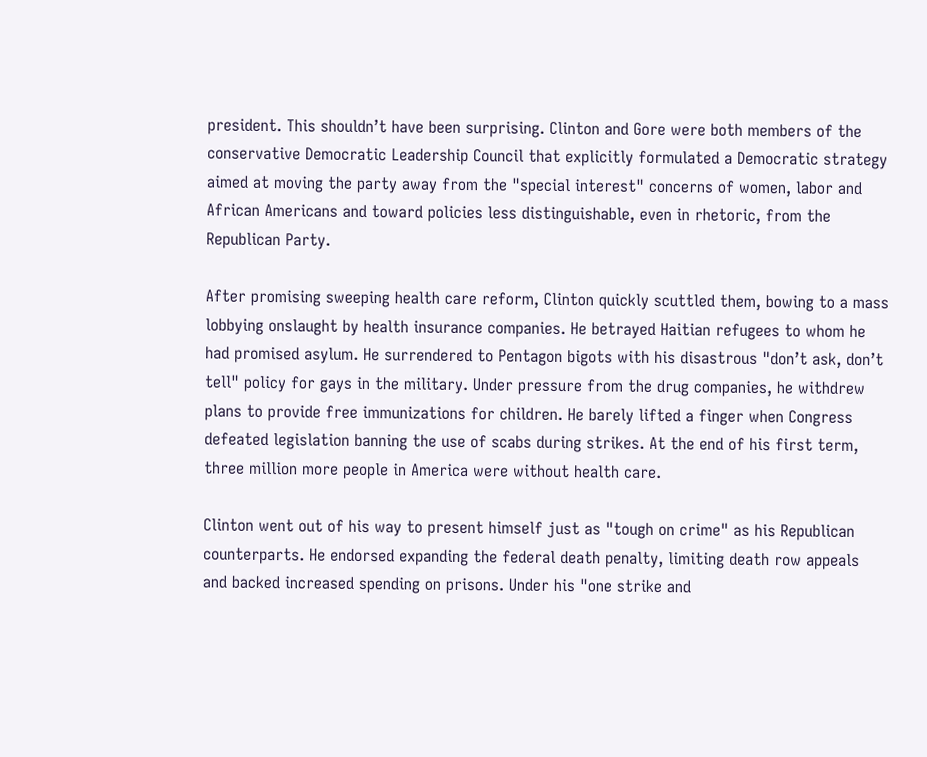president. This shouldn’t have been surprising. Clinton and Gore were both members of the conservative Democratic Leadership Council that explicitly formulated a Democratic strategy aimed at moving the party away from the "special interest" concerns of women, labor and African Americans and toward policies less distinguishable, even in rhetoric, from the Republican Party.

After promising sweeping health care reform, Clinton quickly scuttled them, bowing to a mass lobbying onslaught by health insurance companies. He betrayed Haitian refugees to whom he had promised asylum. He surrendered to Pentagon bigots with his disastrous "don’t ask, don’t tell" policy for gays in the military. Under pressure from the drug companies, he withdrew plans to provide free immunizations for children. He barely lifted a finger when Congress defeated legislation banning the use of scabs during strikes. At the end of his first term, three million more people in America were without health care.

Clinton went out of his way to present himself just as "tough on crime" as his Republican counterparts. He endorsed expanding the federal death penalty, limiting death row appeals and backed increased spending on prisons. Under his "one strike and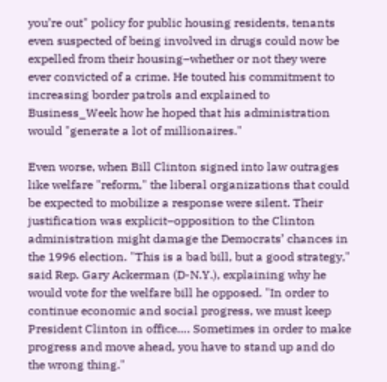you’re out" policy for public housing residents, tenants even suspected of being involved in drugs could now be expelled from their housing–whether or not they were ever convicted of a crime. He touted his commitment to increasing border patrols and explained to Business_Week how he hoped that his administration would "generate a lot of millionaires."

Even worse, when Bill Clinton signed into law outrages like welfare "reform," the liberal organizations that could be expected to mobilize a response were silent. Their justification was explicit–opposition to the Clinton administration might damage the Democrats’ chances in the 1996 election. "This is a bad bill, but a good strategy," said Rep. Gary Ackerman (D-N.Y.), explaining why he would vote for the welfare bill he opposed. "In order to continue economic and social progress, we must keep President Clinton in office…. Sometimes in order to make progress and move ahead, you have to stand up and do the wrong thing."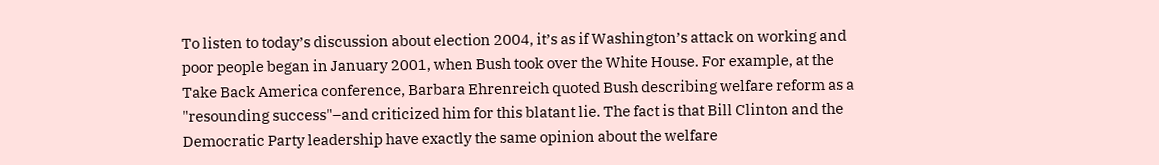To listen to today’s discussion about election 2004, it’s as if Washington’s attack on working and poor people began in January 2001, when Bush took over the White House. For example, at the Take Back America conference, Barbara Ehrenreich quoted Bush describing welfare reform as a "resounding success"–and criticized him for this blatant lie. The fact is that Bill Clinton and the Democratic Party leadership have exactly the same opinion about the welfare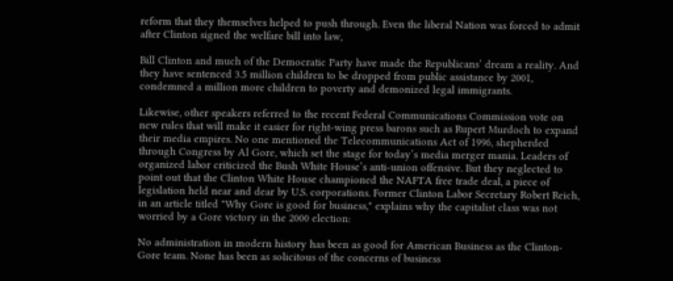reform that they themselves helped to push through. Even the liberal Nation was forced to admit after Clinton signed the welfare bill into law,

Bill Clinton and much of the Democratic Party have made the Republicans’ dream a reality. And they have sentenced 3.5 million children to be dropped from public assistance by 2001, condemned a million more children to poverty and demonized legal immigrants.

Likewise, other speakers referred to the recent Federal Communications Commission vote on new rules that will make it easier for right-wing press barons such as Rupert Murdoch to expand their media empires. No one mentioned the Telecommunications Act of 1996, shepherded through Congress by Al Gore, which set the stage for today’s media merger mania. Leaders of organized labor criticized the Bush White House’s anti-union offensive. But they neglected to point out that the Clinton White House championed the NAFTA free trade deal, a piece of legislation held near and dear by U.S. corporations. Former Clinton Labor Secretary Robert Reich, in an article titled "Why Gore is good for business," explains why the capitalist class was not worried by a Gore victory in the 2000 election:

No administration in modern history has been as good for American Business as the Clinton-Gore team. None has been as solicitous of the concerns of business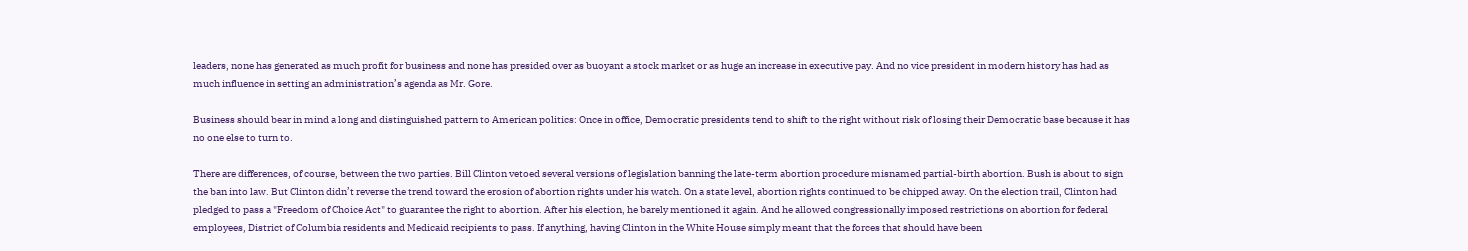leaders, none has generated as much profit for business and none has presided over as buoyant a stock market or as huge an increase in executive pay. And no vice president in modern history has had as much influence in setting an administration’s agenda as Mr. Gore.

Business should bear in mind a long and distinguished pattern to American politics: Once in office, Democratic presidents tend to shift to the right without risk of losing their Democratic base because it has no one else to turn to.

There are differences, of course, between the two parties. Bill Clinton vetoed several versions of legislation banning the late-term abortion procedure misnamed partial-birth abortion. Bush is about to sign the ban into law. But Clinton didn’t reverse the trend toward the erosion of abortion rights under his watch. On a state level, abortion rights continued to be chipped away. On the election trail, Clinton had pledged to pass a "Freedom of Choice Act" to guarantee the right to abortion. After his election, he barely mentioned it again. And he allowed congressionally imposed restrictions on abortion for federal employees, District of Columbia residents and Medicaid recipients to pass. If anything, having Clinton in the White House simply meant that the forces that should have been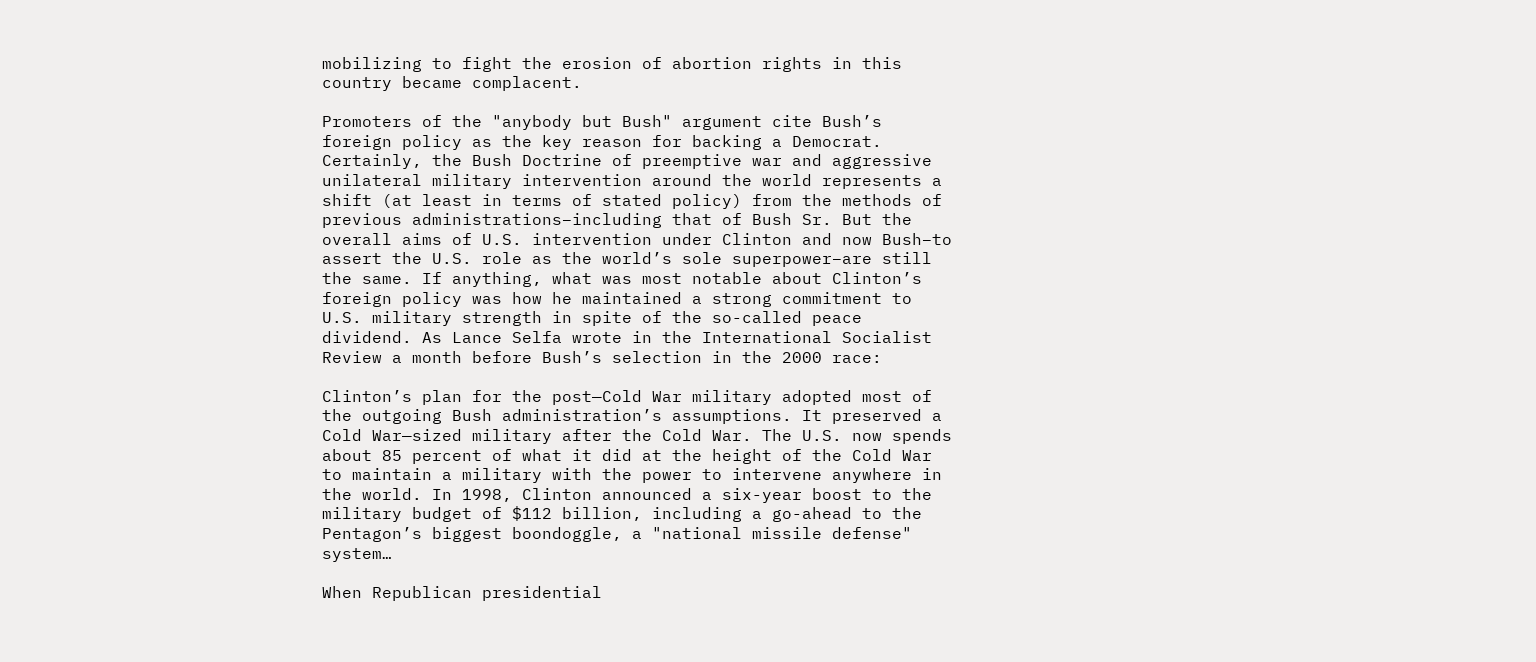mobilizing to fight the erosion of abortion rights in this country became complacent.

Promoters of the "anybody but Bush" argument cite Bush’s foreign policy as the key reason for backing a Democrat. Certainly, the Bush Doctrine of preemptive war and aggressive unilateral military intervention around the world represents a shift (at least in terms of stated policy) from the methods of previous administrations–including that of Bush Sr. But the overall aims of U.S. intervention under Clinton and now Bush–to assert the U.S. role as the world’s sole superpower–are still the same. If anything, what was most notable about Clinton’s foreign policy was how he maintained a strong commitment to U.S. military strength in spite of the so-called peace dividend. As Lance Selfa wrote in the International Socialist Review a month before Bush’s selection in the 2000 race:

Clinton’s plan for the post—Cold War military adopted most of the outgoing Bush administration’s assumptions. It preserved a Cold War—sized military after the Cold War. The U.S. now spends about 85 percent of what it did at the height of the Cold War to maintain a military with the power to intervene anywhere in the world. In 1998, Clinton announced a six-year boost to the military budget of $112 billion, including a go-ahead to the Pentagon’s biggest boondoggle, a "national missile defense" system…

When Republican presidential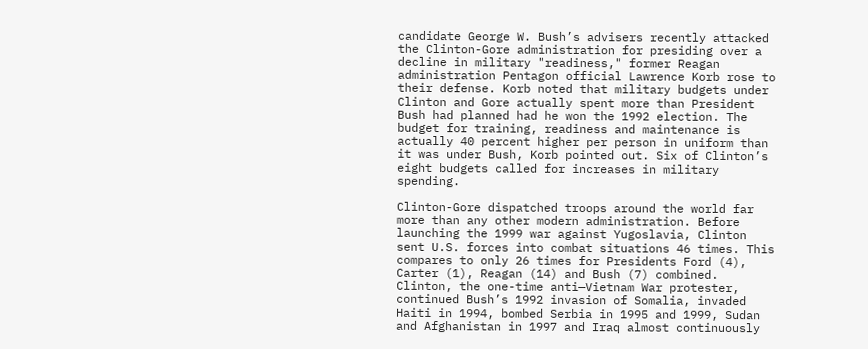candidate George W. Bush’s advisers recently attacked the Clinton-Gore administration for presiding over a decline in military "readiness," former Reagan administration Pentagon official Lawrence Korb rose to their defense. Korb noted that military budgets under Clinton and Gore actually spent more than President Bush had planned had he won the 1992 election. The budget for training, readiness and maintenance is actually 40 percent higher per person in uniform than it was under Bush, Korb pointed out. Six of Clinton’s eight budgets called for increases in military spending.

Clinton-Gore dispatched troops around the world far more than any other modern administration. Before launching the 1999 war against Yugoslavia, Clinton sent U.S. forces into combat situations 46 times. This compares to only 26 times for Presidents Ford (4), Carter (1), Reagan (14) and Bush (7) combined. Clinton, the one-time anti—Vietnam War protester, continued Bush’s 1992 invasion of Somalia, invaded Haiti in 1994, bombed Serbia in 1995 and 1999, Sudan and Afghanistan in 1997 and Iraq almost continuously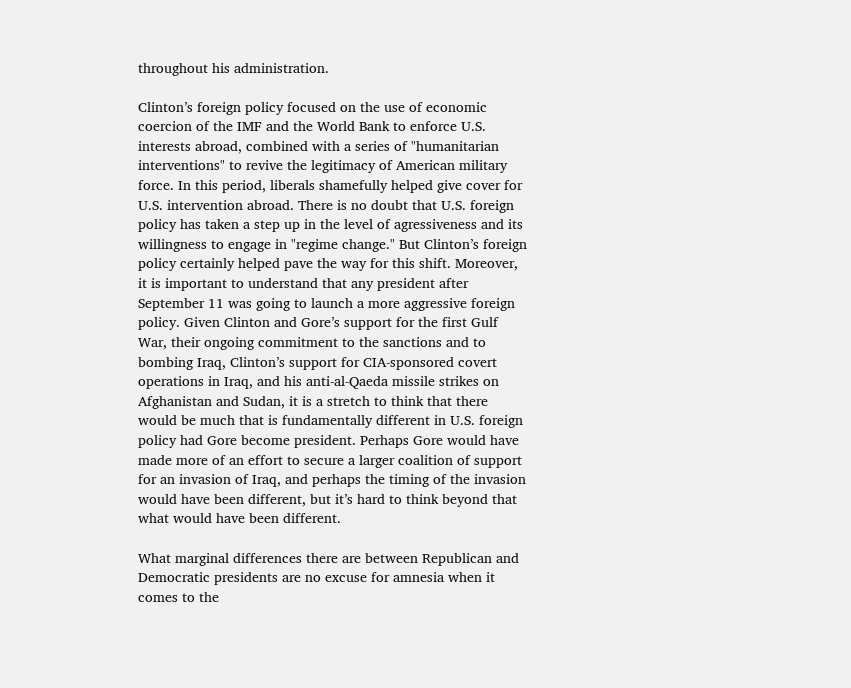throughout his administration.

Clinton’s foreign policy focused on the use of economic coercion of the IMF and the World Bank to enforce U.S. interests abroad, combined with a series of "humanitarian interventions" to revive the legitimacy of American military force. In this period, liberals shamefully helped give cover for U.S. intervention abroad. There is no doubt that U.S. foreign policy has taken a step up in the level of agressiveness and its willingness to engage in "regime change." But Clinton’s foreign policy certainly helped pave the way for this shift. Moreover, it is important to understand that any president after September 11 was going to launch a more aggressive foreign policy. Given Clinton and Gore’s support for the first Gulf War, their ongoing commitment to the sanctions and to bombing Iraq, Clinton’s support for CIA-sponsored covert operations in Iraq, and his anti-al-Qaeda missile strikes on Afghanistan and Sudan, it is a stretch to think that there would be much that is fundamentally different in U.S. foreign policy had Gore become president. Perhaps Gore would have made more of an effort to secure a larger coalition of support for an invasion of Iraq, and perhaps the timing of the invasion would have been different, but it’s hard to think beyond that what would have been different.

What marginal differences there are between Republican and Democratic presidents are no excuse for amnesia when it comes to the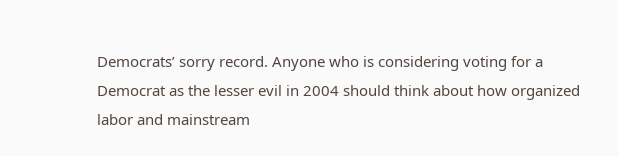Democrats’ sorry record. Anyone who is considering voting for a Democrat as the lesser evil in 2004 should think about how organized labor and mainstream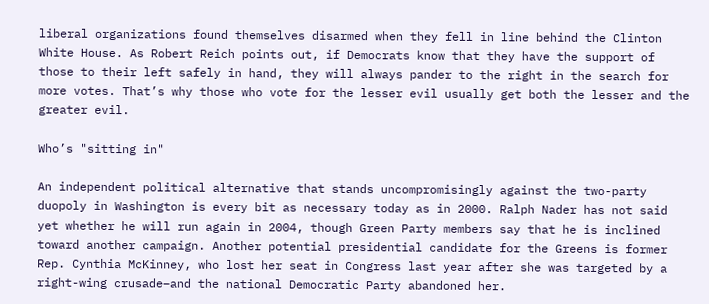liberal organizations found themselves disarmed when they fell in line behind the Clinton White House. As Robert Reich points out, if Democrats know that they have the support of those to their left safely in hand, they will always pander to the right in the search for more votes. That’s why those who vote for the lesser evil usually get both the lesser and the greater evil.

Who’s "sitting in"

An independent political alternative that stands uncompromisingly against the two-party duopoly in Washington is every bit as necessary today as in 2000. Ralph Nader has not said yet whether he will run again in 2004, though Green Party members say that he is inclined toward another campaign. Another potential presidential candidate for the Greens is former Rep. Cynthia McKinney, who lost her seat in Congress last year after she was targeted by a right-wing crusade–and the national Democratic Party abandoned her.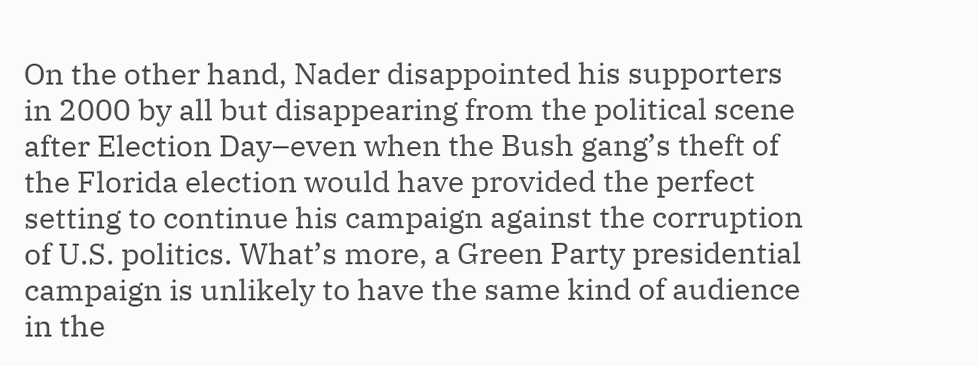On the other hand, Nader disappointed his supporters in 2000 by all but disappearing from the political scene after Election Day–even when the Bush gang’s theft of the Florida election would have provided the perfect setting to continue his campaign against the corruption of U.S. politics. What’s more, a Green Party presidential campaign is unlikely to have the same kind of audience in the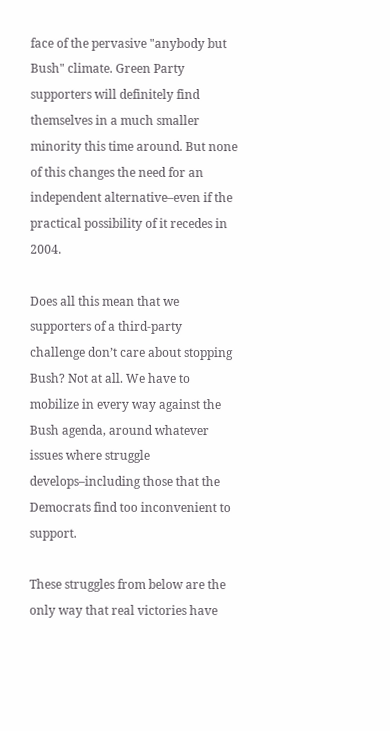face of the pervasive "anybody but Bush" climate. Green Party supporters will definitely find themselves in a much smaller minority this time around. But none of this changes the need for an independent alternative–even if the practical possibility of it recedes in 2004.

Does all this mean that we supporters of a third-party challenge don’t care about stopping Bush? Not at all. We have to mobilize in every way against the Bush agenda, around whatever issues where struggle develops–including those that the Democrats find too inconvenient to support.

These struggles from below are the only way that real victories have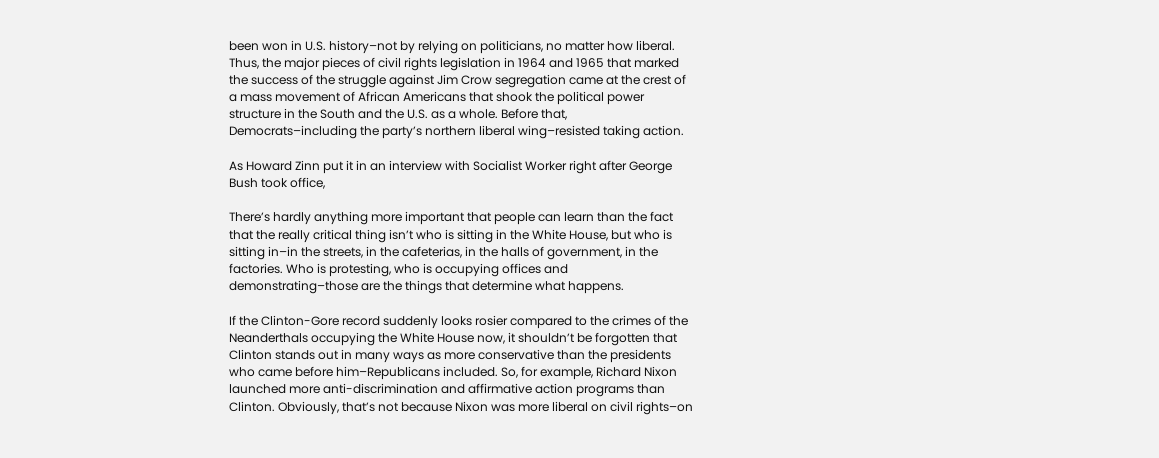been won in U.S. history–not by relying on politicians, no matter how liberal. Thus, the major pieces of civil rights legislation in 1964 and 1965 that marked the success of the struggle against Jim Crow segregation came at the crest of a mass movement of African Americans that shook the political power structure in the South and the U.S. as a whole. Before that, Democrats–including the party’s northern liberal wing–resisted taking action.

As Howard Zinn put it in an interview with Socialist Worker right after George Bush took office,

There’s hardly anything more important that people can learn than the fact that the really critical thing isn’t who is sitting in the White House, but who is sitting in–in the streets, in the cafeterias, in the halls of government, in the factories. Who is protesting, who is occupying offices and demonstrating–those are the things that determine what happens.

If the Clinton-Gore record suddenly looks rosier compared to the crimes of the Neanderthals occupying the White House now, it shouldn’t be forgotten that Clinton stands out in many ways as more conservative than the presidents who came before him–Republicans included. So, for example, Richard Nixon launched more anti-discrimination and affirmative action programs than Clinton. Obviously, that’s not because Nixon was more liberal on civil rights–on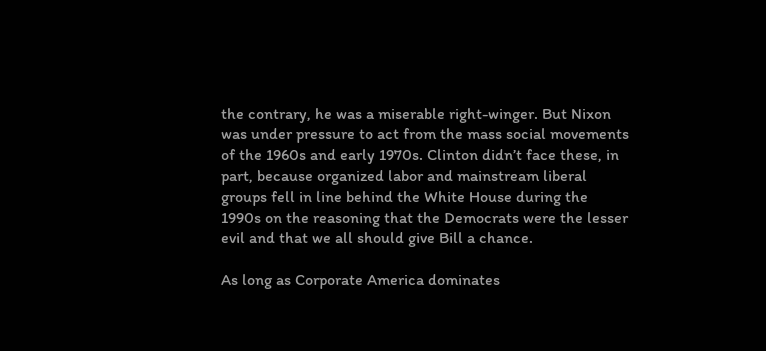the contrary, he was a miserable right-winger. But Nixon was under pressure to act from the mass social movements of the 1960s and early 1970s. Clinton didn’t face these, in part, because organized labor and mainstream liberal groups fell in line behind the White House during the 1990s on the reasoning that the Democrats were the lesser evil and that we all should give Bill a chance.

As long as Corporate America dominates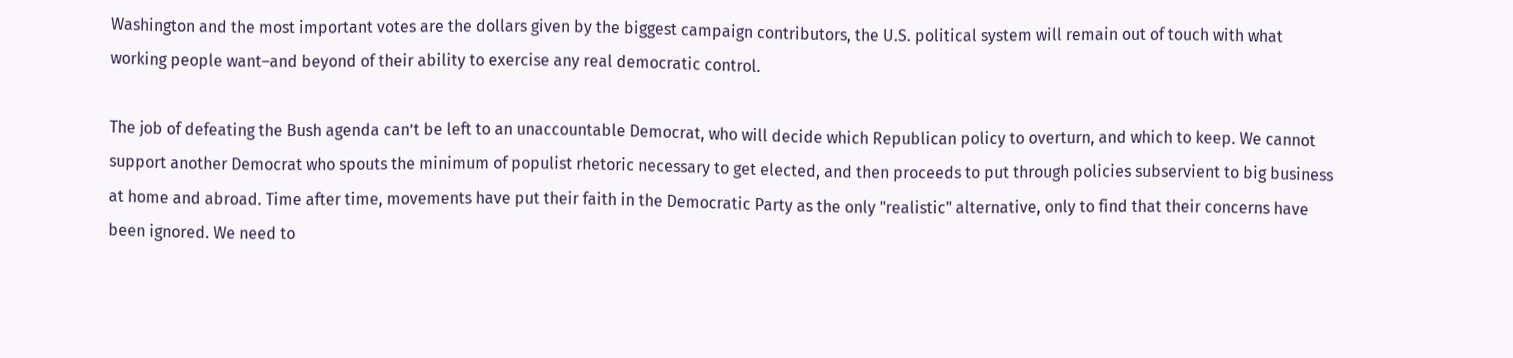Washington and the most important votes are the dollars given by the biggest campaign contributors, the U.S. political system will remain out of touch with what working people want–and beyond of their ability to exercise any real democratic control.

The job of defeating the Bush agenda can’t be left to an unaccountable Democrat, who will decide which Republican policy to overturn, and which to keep. We cannot support another Democrat who spouts the minimum of populist rhetoric necessary to get elected, and then proceeds to put through policies subservient to big business at home and abroad. Time after time, movements have put their faith in the Democratic Party as the only "realistic" alternative, only to find that their concerns have been ignored. We need to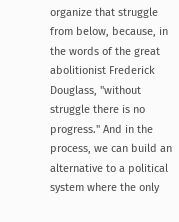organize that struggle from below, because, in the words of the great abolitionist Frederick Douglass, "without struggle there is no progress." And in the process, we can build an alternative to a political system where the only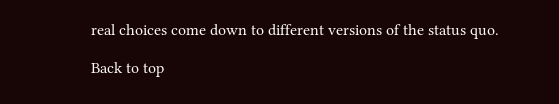real choices come down to different versions of the status quo.

Back to top